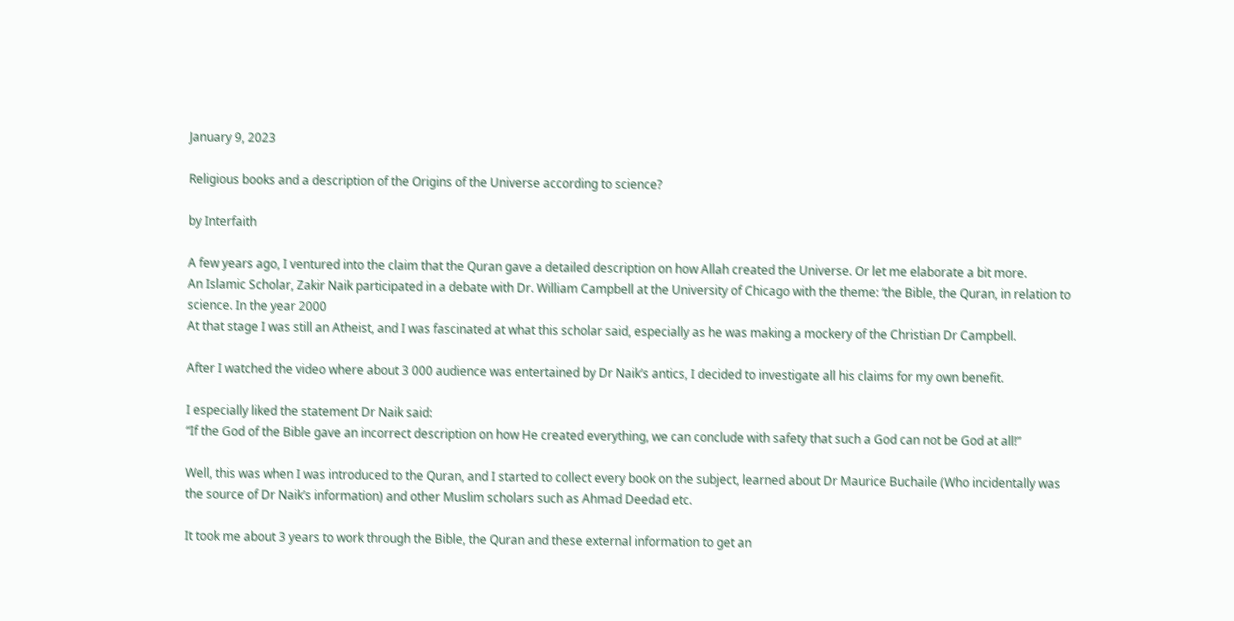January 9, 2023

Religious books and a description of the Origins of the Universe according to science?

by Interfaith

A few years ago, I ventured into the claim that the Quran gave a detailed description on how Allah created the Universe. Or let me elaborate a bit more.
An Islamic Scholar, Zakir Naik participated in a debate with Dr. William Campbell at the University of Chicago with the theme: ‘the Bible, the Quran, in relation to science. In the year 2000
At that stage I was still an Atheist, and I was fascinated at what this scholar said, especially as he was making a mockery of the Christian Dr Campbell.

After I watched the video where about 3 000 audience was entertained by Dr Naik’s antics, I decided to investigate all his claims for my own benefit.

I especially liked the statement Dr Naik said:
“If the God of the Bible gave an incorrect description on how He created everything, we can conclude with safety that such a God can not be God at all!”

Well, this was when I was introduced to the Quran, and I started to collect every book on the subject, learned about Dr Maurice Buchaile (Who incidentally was the source of Dr Naik’s information) and other Muslim scholars such as Ahmad Deedad etc.

It took me about 3 years to work through the Bible, the Quran and these external information to get an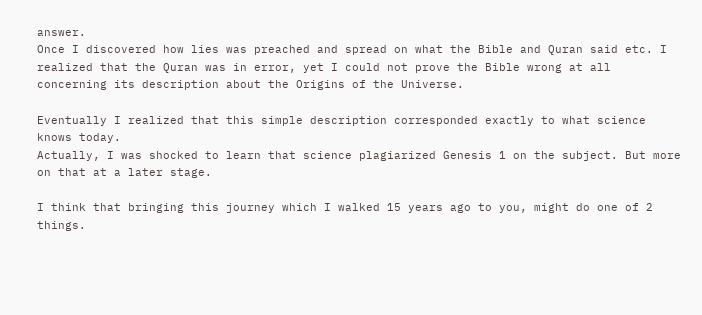answer.
Once I discovered how lies was preached and spread on what the Bible and Quran said etc. I realized that the Quran was in error, yet I could not prove the Bible wrong at all concerning its description about the Origins of the Universe.

Eventually I realized that this simple description corresponded exactly to what science knows today.
Actually, I was shocked to learn that science plagiarized Genesis 1 on the subject. But more on that at a later stage.

I think that bringing this journey which I walked 15 years ago to you, might do one of 2 things.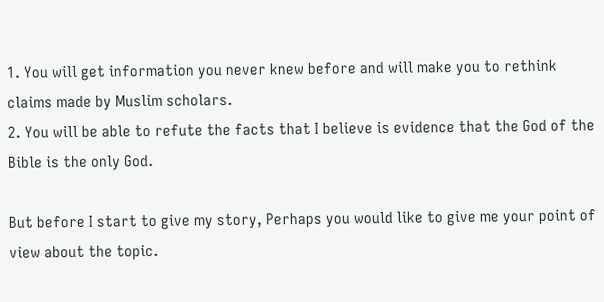1. You will get information you never knew before and will make you to rethink claims made by Muslim scholars.
2. You will be able to refute the facts that I believe is evidence that the God of the Bible is the only God.

But before I start to give my story, Perhaps you would like to give me your point of view about the topic.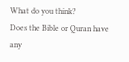What do you think?
Does the Bible or Quran have any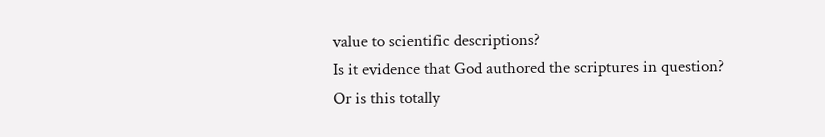value to scientific descriptions?
Is it evidence that God authored the scriptures in question?
Or is this totally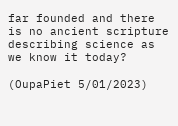far founded and there is no ancient scripture describing science as we know it today?

(OupaPiet 5/01/2023)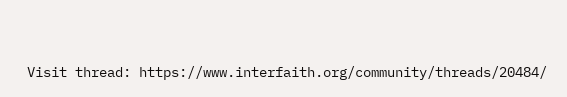Visit thread: https://www.interfaith.org/community/threads/20484/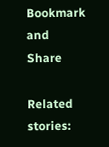Bookmark and Share

Related stories: